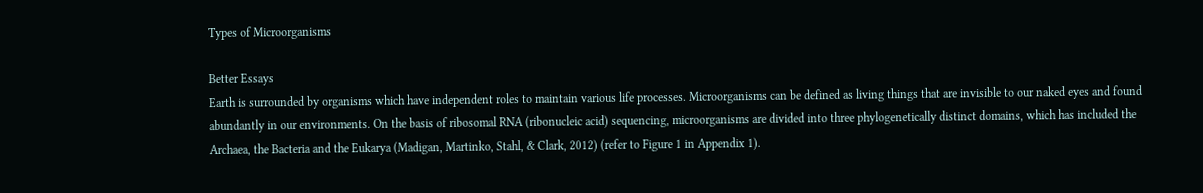Types of Microorganisms

Better Essays
Earth is surrounded by organisms which have independent roles to maintain various life processes. Microorganisms can be defined as living things that are invisible to our naked eyes and found abundantly in our environments. On the basis of ribosomal RNA (ribonucleic acid) sequencing, microorganisms are divided into three phylogenetically distinct domains, which has included the Archaea, the Bacteria and the Eukarya (Madigan, Martinko, Stahl, & Clark, 2012) (refer to Figure 1 in Appendix 1).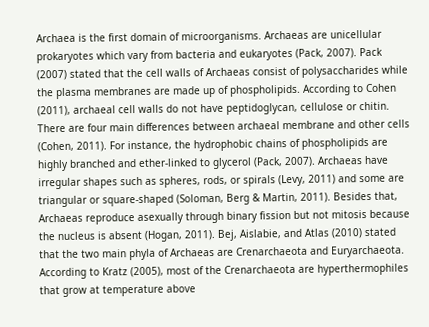Archaea is the first domain of microorganisms. Archaeas are unicellular prokaryotes which vary from bacteria and eukaryotes (Pack, 2007). Pack (2007) stated that the cell walls of Archaeas consist of polysaccharides while the plasma membranes are made up of phospholipids. According to Cohen (2011), archaeal cell walls do not have peptidoglycan, cellulose or chitin. There are four main differences between archaeal membrane and other cells (Cohen, 2011). For instance, the hydrophobic chains of phospholipids are highly branched and ether-linked to glycerol (Pack, 2007). Archaeas have irregular shapes such as spheres, rods, or spirals (Levy, 2011) and some are triangular or square-shaped (Soloman, Berg & Martin, 2011). Besides that, Archaeas reproduce asexually through binary fission but not mitosis because the nucleus is absent (Hogan, 2011). Bej, Aislabie, and Atlas (2010) stated that the two main phyla of Archaeas are Crenarchaeota and Euryarchaeota.
According to Kratz (2005), most of the Crenarchaeota are hyperthermophiles that grow at temperature above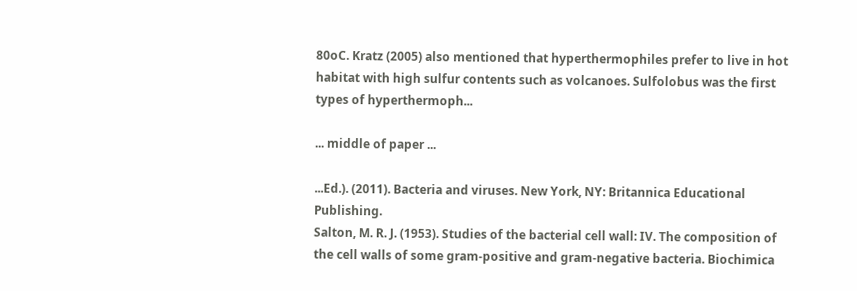80oC. Kratz (2005) also mentioned that hyperthermophiles prefer to live in hot habitat with high sulfur contents such as volcanoes. Sulfolobus was the first types of hyperthermoph...

... middle of paper ...

...Ed.). (2011). Bacteria and viruses. New York, NY: Britannica Educational Publishing.
Salton, M. R. J. (1953). Studies of the bacterial cell wall: IV. The composition of the cell walls of some gram-positive and gram-negative bacteria. Biochimica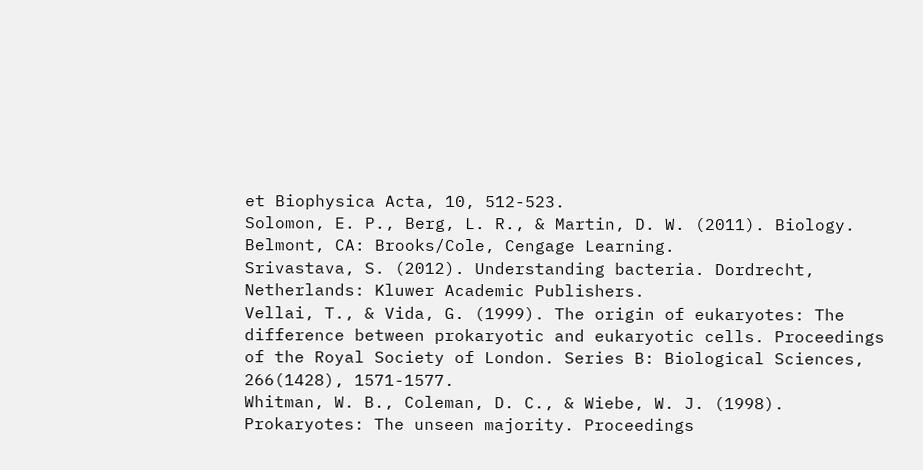et Biophysica Acta, 10, 512-523.
Solomon, E. P., Berg, L. R., & Martin, D. W. (2011). Biology. Belmont, CA: Brooks/Cole, Cengage Learning.
Srivastava, S. (2012). Understanding bacteria. Dordrecht, Netherlands: Kluwer Academic Publishers.
Vellai, T., & Vida, G. (1999). The origin of eukaryotes: The difference between prokaryotic and eukaryotic cells. Proceedings of the Royal Society of London. Series B: Biological Sciences, 266(1428), 1571-1577.
Whitman, W. B., Coleman, D. C., & Wiebe, W. J. (1998). Prokaryotes: The unseen majority. Proceedings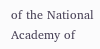of the National Academy of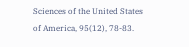Sciences of the United States of America, 95(12), 78-83.